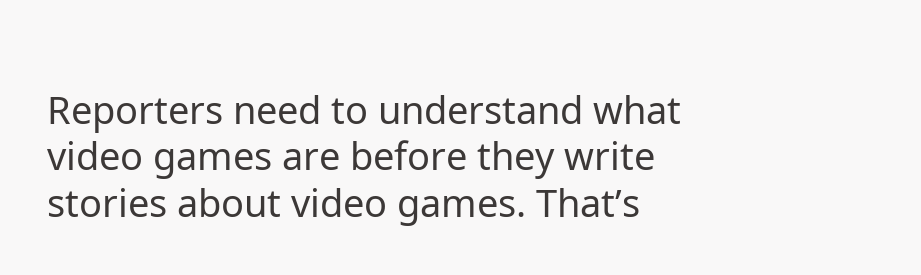Reporters need to understand what video games are before they write stories about video games. That’s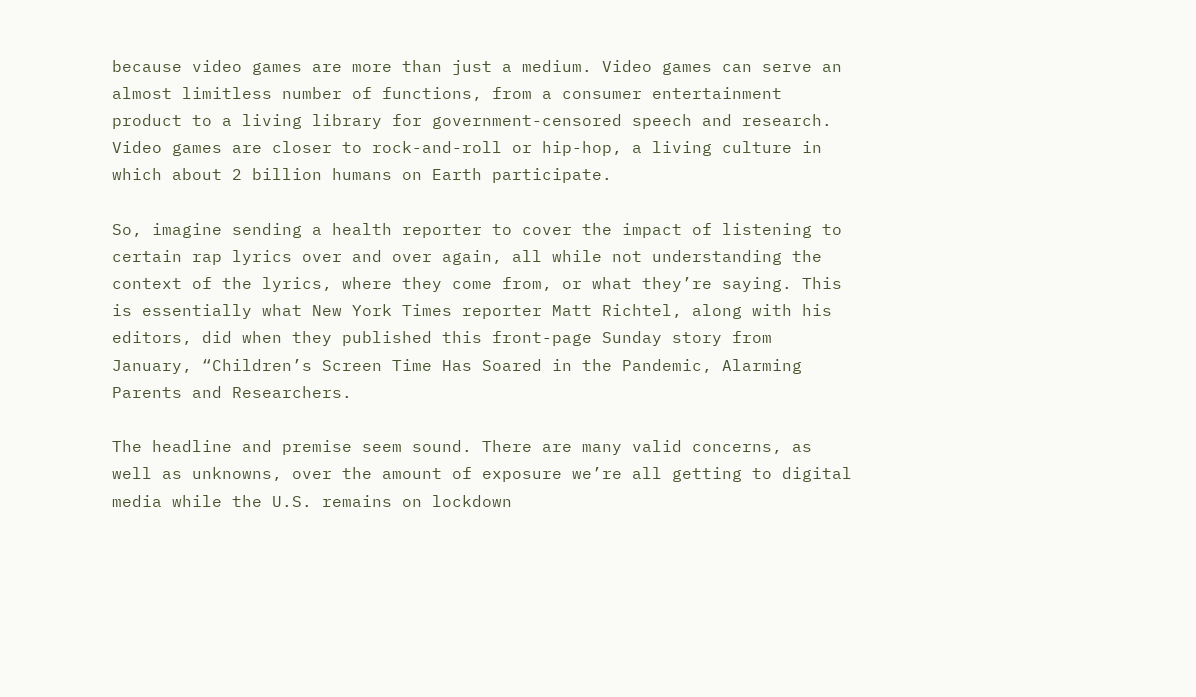because video games are more than just a medium. Video games can serve an almost limitless number of functions, from a consumer entertainment product to a living library for government-censored speech and research. Video games are closer to rock-and-roll or hip-hop, a living culture in which about 2 billion humans on Earth participate.

So, imagine sending a health reporter to cover the impact of listening to certain rap lyrics over and over again, all while not understanding the context of the lyrics, where they come from, or what they’re saying. This is essentially what New York Times reporter Matt Richtel, along with his editors, did when they published this front-page Sunday story from January, “Children’s Screen Time Has Soared in the Pandemic, Alarming Parents and Researchers.

The headline and premise seem sound. There are many valid concerns, as well as unknowns, over the amount of exposure we’re all getting to digital media while the U.S. remains on lockdown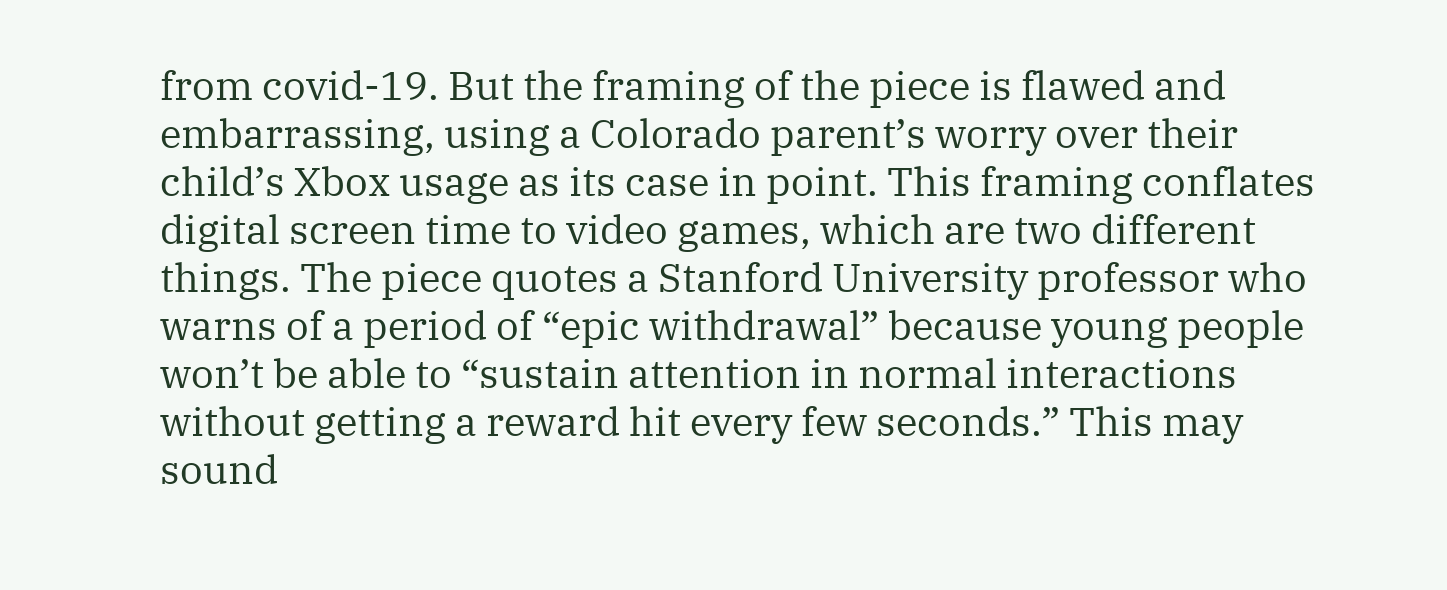from covid-19. But the framing of the piece is flawed and embarrassing, using a Colorado parent’s worry over their child’s Xbox usage as its case in point. This framing conflates digital screen time to video games, which are two different things. The piece quotes a Stanford University professor who warns of a period of “epic withdrawal” because young people won’t be able to “sustain attention in normal interactions without getting a reward hit every few seconds.” This may sound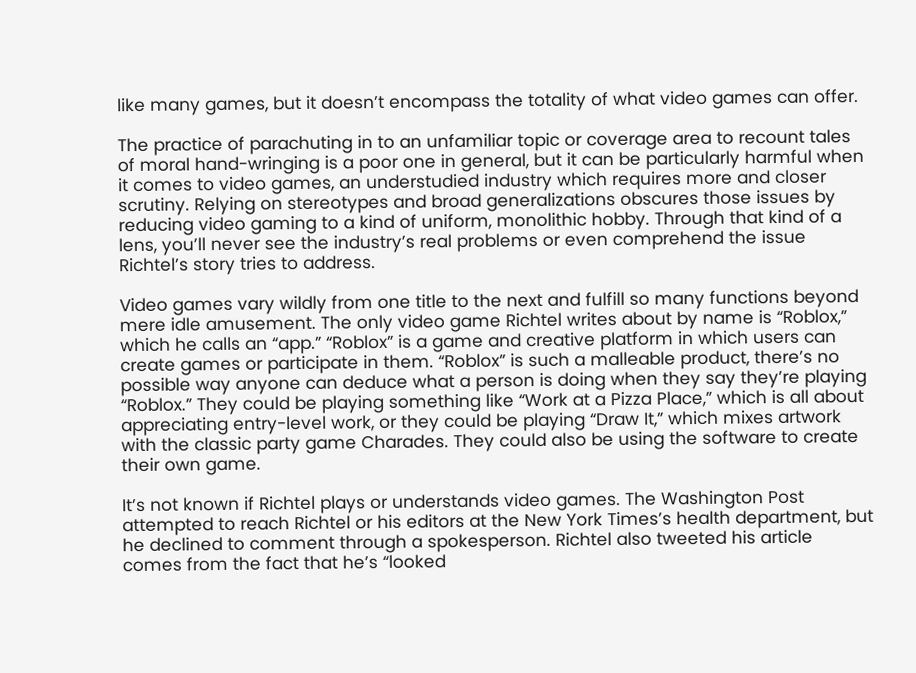like many games, but it doesn’t encompass the totality of what video games can offer.

The practice of parachuting in to an unfamiliar topic or coverage area to recount tales of moral hand-wringing is a poor one in general, but it can be particularly harmful when it comes to video games, an understudied industry which requires more and closer scrutiny. Relying on stereotypes and broad generalizations obscures those issues by reducing video gaming to a kind of uniform, monolithic hobby. Through that kind of a lens, you’ll never see the industry’s real problems or even comprehend the issue Richtel’s story tries to address.

Video games vary wildly from one title to the next and fulfill so many functions beyond mere idle amusement. The only video game Richtel writes about by name is “Roblox,” which he calls an “app.” “Roblox” is a game and creative platform in which users can create games or participate in them. “Roblox” is such a malleable product, there’s no possible way anyone can deduce what a person is doing when they say they’re playing “Roblox.” They could be playing something like “Work at a Pizza Place,” which is all about appreciating entry-level work, or they could be playing “Draw It,” which mixes artwork with the classic party game Charades. They could also be using the software to create their own game.

It’s not known if Richtel plays or understands video games. The Washington Post attempted to reach Richtel or his editors at the New York Times’s health department, but he declined to comment through a spokesperson. Richtel also tweeted his article comes from the fact that he’s “looked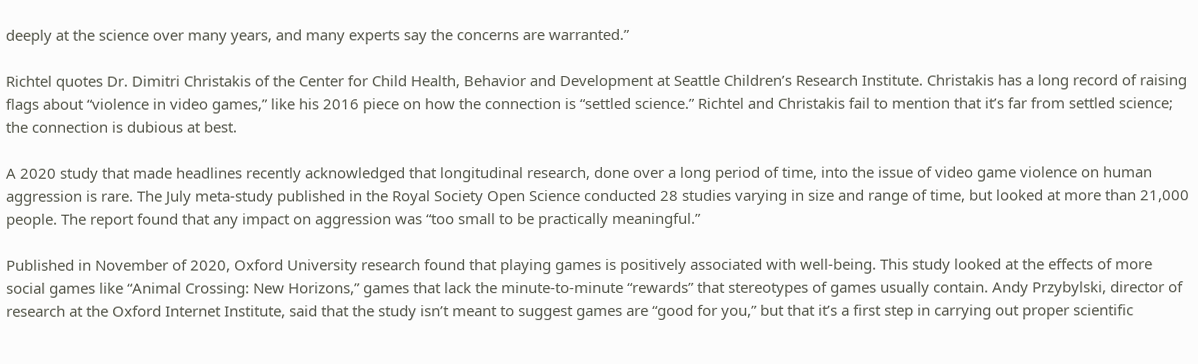deeply at the science over many years, and many experts say the concerns are warranted.”

Richtel quotes Dr. Dimitri Christakis of the Center for Child Health, Behavior and Development at Seattle Children’s Research Institute. Christakis has a long record of raising flags about “violence in video games,” like his 2016 piece on how the connection is “settled science.” Richtel and Christakis fail to mention that it’s far from settled science; the connection is dubious at best.

A 2020 study that made headlines recently acknowledged that longitudinal research, done over a long period of time, into the issue of video game violence on human aggression is rare. The July meta-study published in the Royal Society Open Science conducted 28 studies varying in size and range of time, but looked at more than 21,000 people. The report found that any impact on aggression was “too small to be practically meaningful.”

Published in November of 2020, Oxford University research found that playing games is positively associated with well-being. This study looked at the effects of more social games like “Animal Crossing: New Horizons,” games that lack the minute-to-minute “rewards” that stereotypes of games usually contain. Andy Przybylski, director of research at the Oxford Internet Institute, said that the study isn’t meant to suggest games are “good for you,” but that it’s a first step in carrying out proper scientific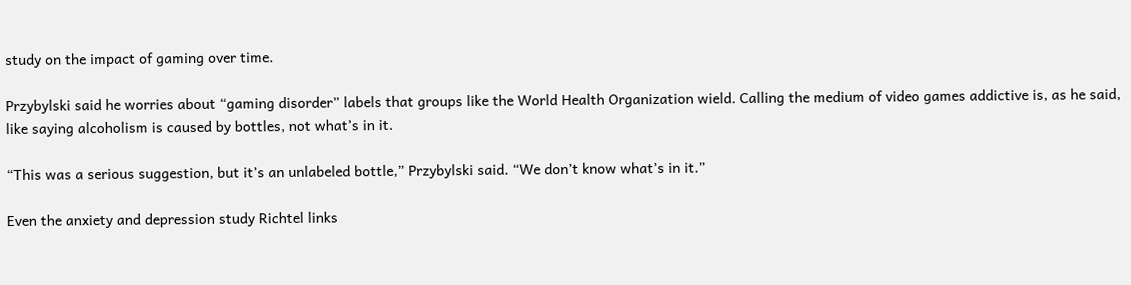study on the impact of gaming over time.

Przybylski said he worries about “gaming disorder” labels that groups like the World Health Organization wield. Calling the medium of video games addictive is, as he said, like saying alcoholism is caused by bottles, not what’s in it.

“This was a serious suggestion, but it’s an unlabeled bottle,” Przybylski said. “We don’t know what’s in it.”

Even the anxiety and depression study Richtel links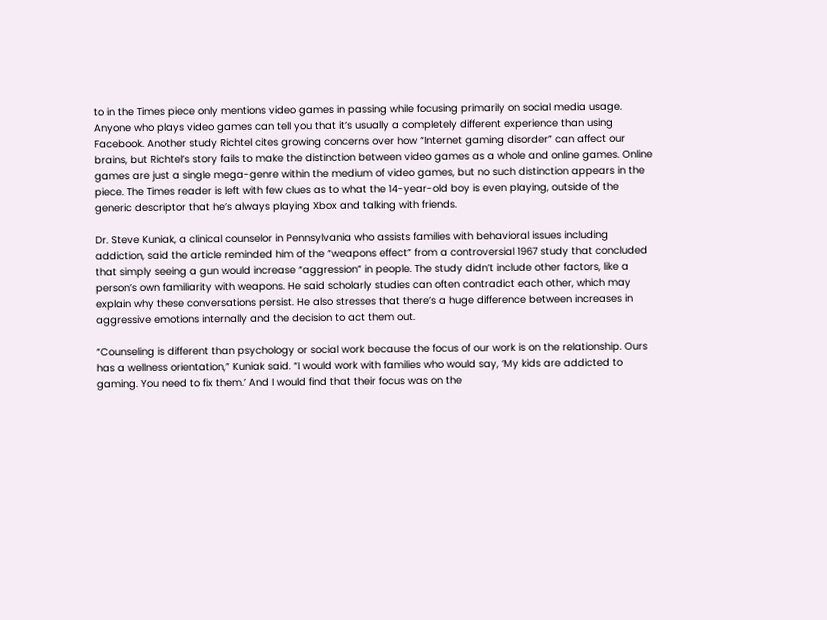to in the Times piece only mentions video games in passing while focusing primarily on social media usage. Anyone who plays video games can tell you that it’s usually a completely different experience than using Facebook. Another study Richtel cites growing concerns over how “Internet gaming disorder” can affect our brains, but Richtel’s story fails to make the distinction between video games as a whole and online games. Online games are just a single mega-genre within the medium of video games, but no such distinction appears in the piece. The Times reader is left with few clues as to what the 14-year-old boy is even playing, outside of the generic descriptor that he’s always playing Xbox and talking with friends.

Dr. Steve Kuniak, a clinical counselor in Pennsylvania who assists families with behavioral issues including addiction, said the article reminded him of the “weapons effect” from a controversial 1967 study that concluded that simply seeing a gun would increase “aggression” in people. The study didn’t include other factors, like a person’s own familiarity with weapons. He said scholarly studies can often contradict each other, which may explain why these conversations persist. He also stresses that there’s a huge difference between increases in aggressive emotions internally and the decision to act them out.

“Counseling is different than psychology or social work because the focus of our work is on the relationship. Ours has a wellness orientation,” Kuniak said. “I would work with families who would say, ‘My kids are addicted to gaming. You need to fix them.’ And I would find that their focus was on the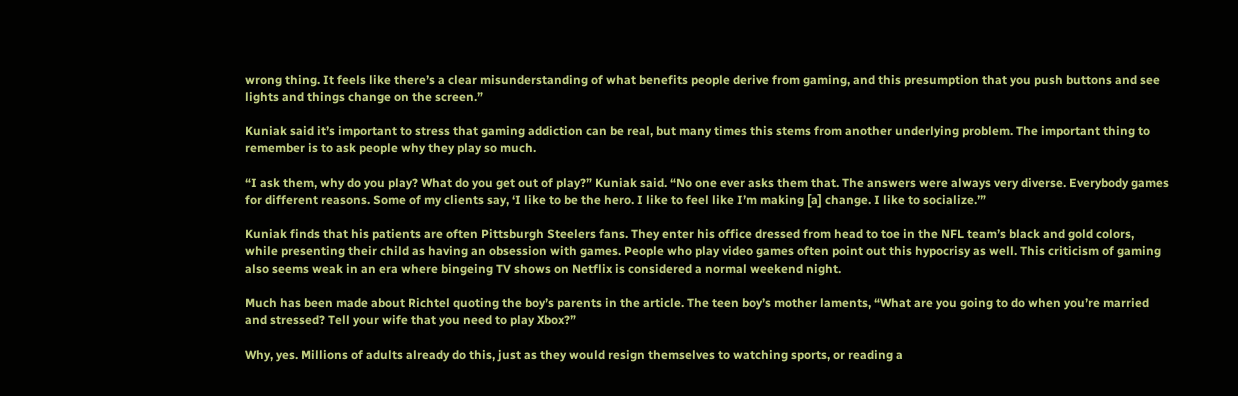wrong thing. It feels like there’s a clear misunderstanding of what benefits people derive from gaming, and this presumption that you push buttons and see lights and things change on the screen.”

Kuniak said it’s important to stress that gaming addiction can be real, but many times this stems from another underlying problem. The important thing to remember is to ask people why they play so much.

“I ask them, why do you play? What do you get out of play?” Kuniak said. “No one ever asks them that. The answers were always very diverse. Everybody games for different reasons. Some of my clients say, ‘I like to be the hero. I like to feel like I’m making [a] change. I like to socialize.’”

Kuniak finds that his patients are often Pittsburgh Steelers fans. They enter his office dressed from head to toe in the NFL team’s black and gold colors, while presenting their child as having an obsession with games. People who play video games often point out this hypocrisy as well. This criticism of gaming also seems weak in an era where bingeing TV shows on Netflix is considered a normal weekend night.

Much has been made about Richtel quoting the boy’s parents in the article. The teen boy’s mother laments, “What are you going to do when you’re married and stressed? Tell your wife that you need to play Xbox?”

Why, yes. Millions of adults already do this, just as they would resign themselves to watching sports, or reading a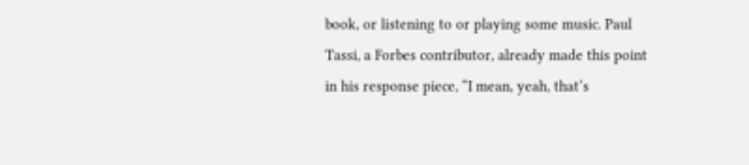book, or listening to or playing some music. Paul Tassi, a Forbes contributor, already made this point in his response piece, “I mean, yeah, that’s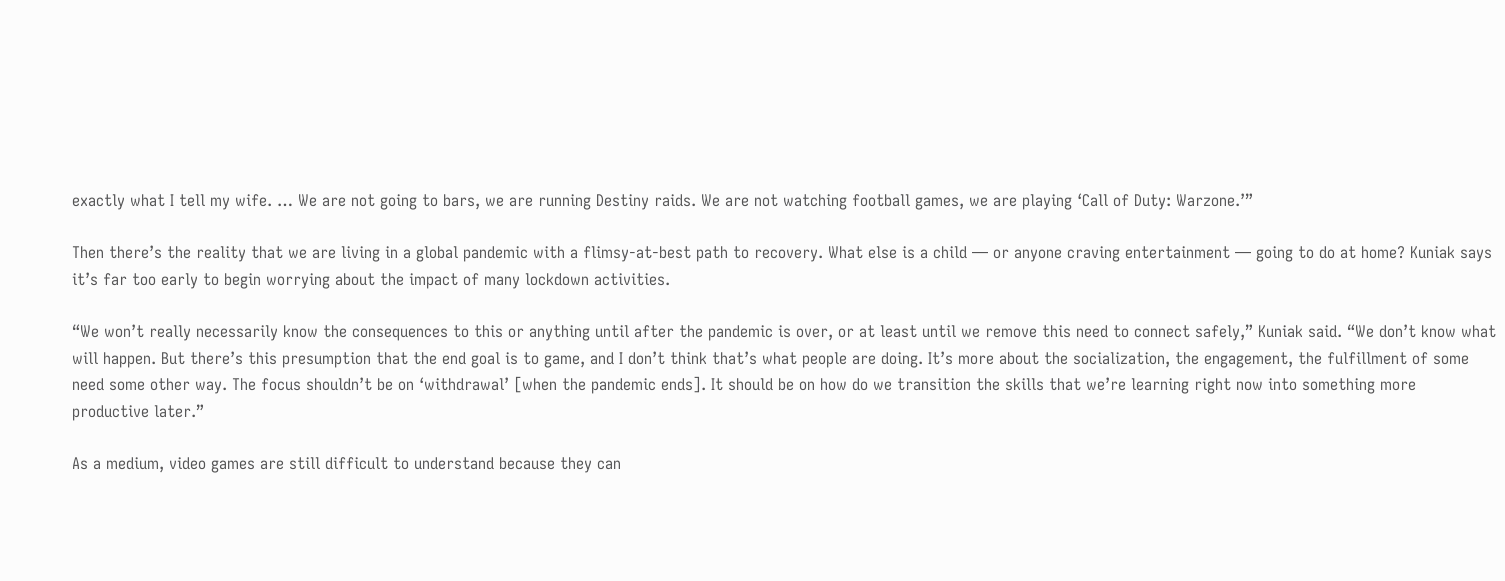exactly what I tell my wife. … We are not going to bars, we are running Destiny raids. We are not watching football games, we are playing ‘Call of Duty: Warzone.’”

Then there’s the reality that we are living in a global pandemic with a flimsy-at-best path to recovery. What else is a child — or anyone craving entertainment — going to do at home? Kuniak says it’s far too early to begin worrying about the impact of many lockdown activities.

“We won’t really necessarily know the consequences to this or anything until after the pandemic is over, or at least until we remove this need to connect safely,” Kuniak said. “We don’t know what will happen. But there’s this presumption that the end goal is to game, and I don’t think that’s what people are doing. It’s more about the socialization, the engagement, the fulfillment of some need some other way. The focus shouldn’t be on ‘withdrawal’ [when the pandemic ends]. It should be on how do we transition the skills that we’re learning right now into something more productive later.”

As a medium, video games are still difficult to understand because they can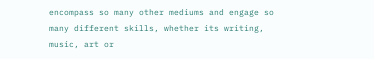encompass so many other mediums and engage so many different skills, whether its writing, music, art or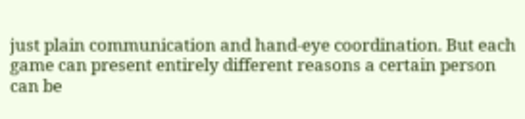just plain communication and hand-eye coordination. But each game can present entirely different reasons a certain person can be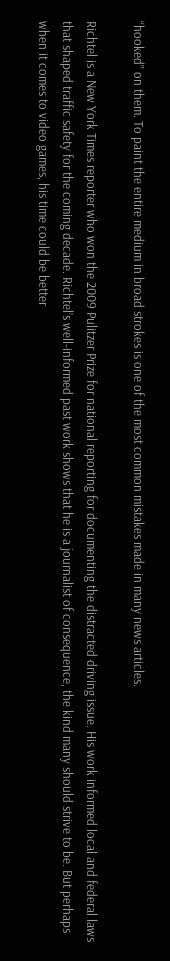“hooked” on them. To paint the entire medium in broad strokes is one of the most common mistakes made in many news articles.

Richtel is a New York Times reporter who won the 2009 Pulitzer Prize for national reporting for documenting the distracted driving issue. His work informed local and federal laws that shaped traffic safety for the coming decade. Richtel’s well-informed past work shows that he is a journalist of consequence, the kind many should strive to be. But perhaps when it comes to video games, his time could be better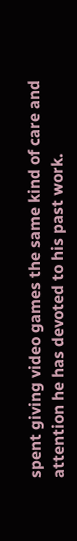spent giving video games the same kind of care and attention he has devoted to his past work.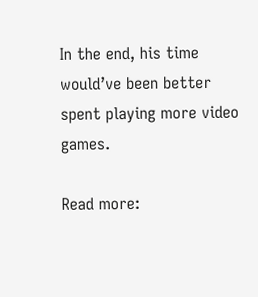In the end, his time would’ve been better spent playing more video games.

Read more: